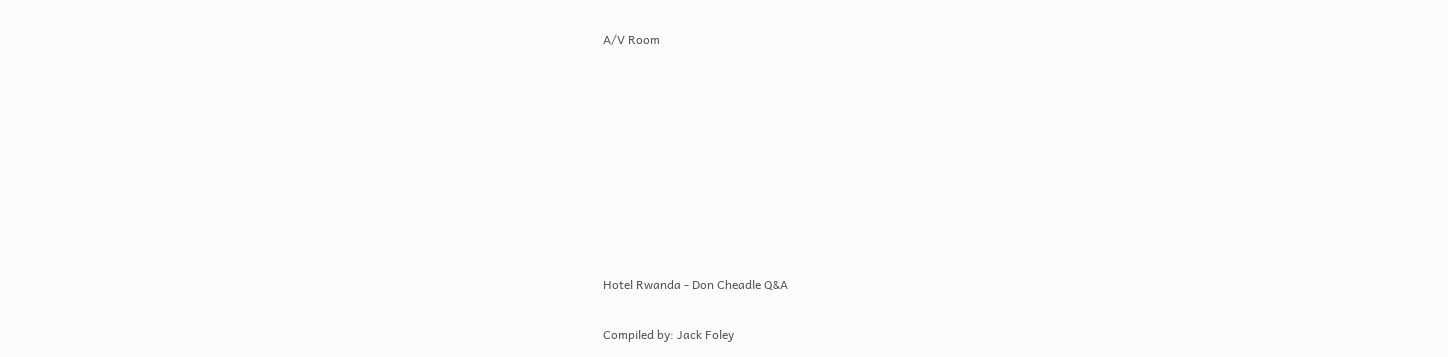A/V Room









Hotel Rwanda - Don Cheadle Q&A

Compiled by: Jack Foley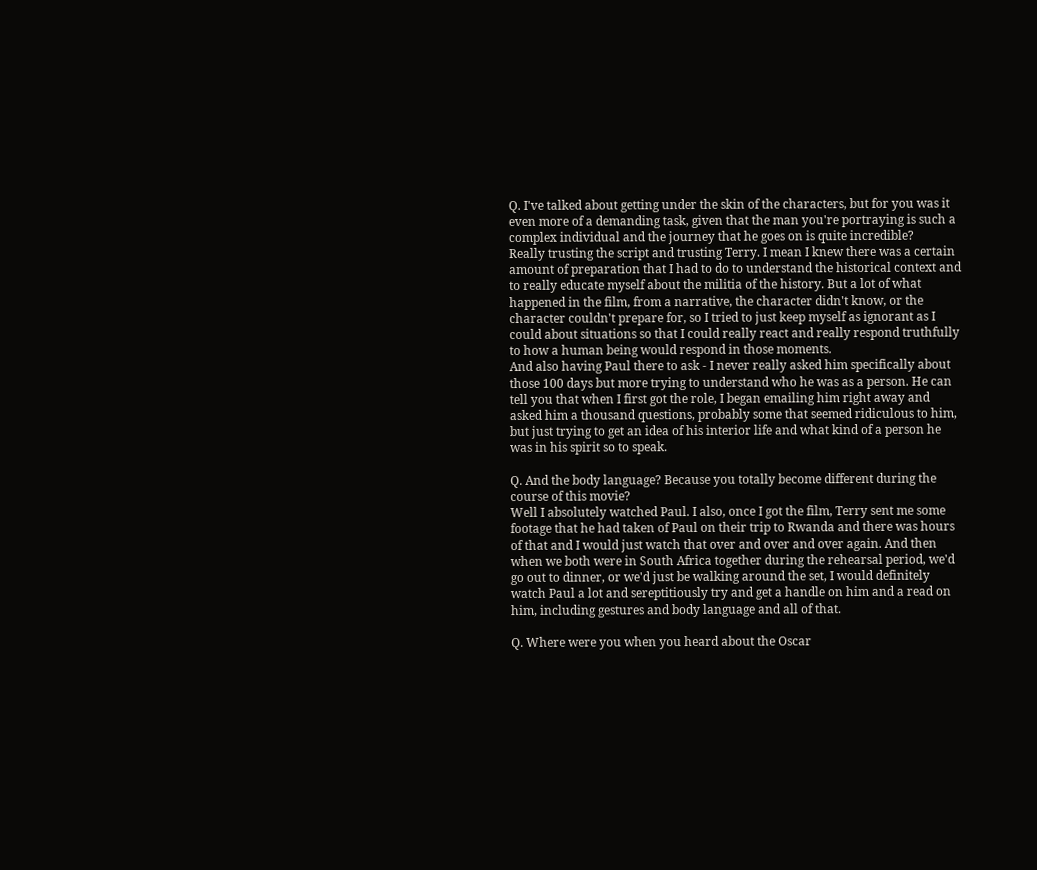Q. I've talked about getting under the skin of the characters, but for you was it even more of a demanding task, given that the man you're portraying is such a complex individual and the journey that he goes on is quite incredible?
Really trusting the script and trusting Terry. I mean I knew there was a certain amount of preparation that I had to do to understand the historical context and to really educate myself about the militia of the history. But a lot of what happened in the film, from a narrative, the character didn't know, or the character couldn't prepare for, so I tried to just keep myself as ignorant as I could about situations so that I could really react and really respond truthfully to how a human being would respond in those moments.
And also having Paul there to ask - I never really asked him specifically about those 100 days but more trying to understand who he was as a person. He can tell you that when I first got the role, I began emailing him right away and asked him a thousand questions, probably some that seemed ridiculous to him, but just trying to get an idea of his interior life and what kind of a person he was in his spirit so to speak.

Q. And the body language? Because you totally become different during the course of this movie?
Well I absolutely watched Paul. I also, once I got the film, Terry sent me some footage that he had taken of Paul on their trip to Rwanda and there was hours of that and I would just watch that over and over and over again. And then when we both were in South Africa together during the rehearsal period, we'd go out to dinner, or we'd just be walking around the set, I would definitely watch Paul a lot and sereptitiously try and get a handle on him and a read on him, including gestures and body language and all of that.

Q. Where were you when you heard about the Oscar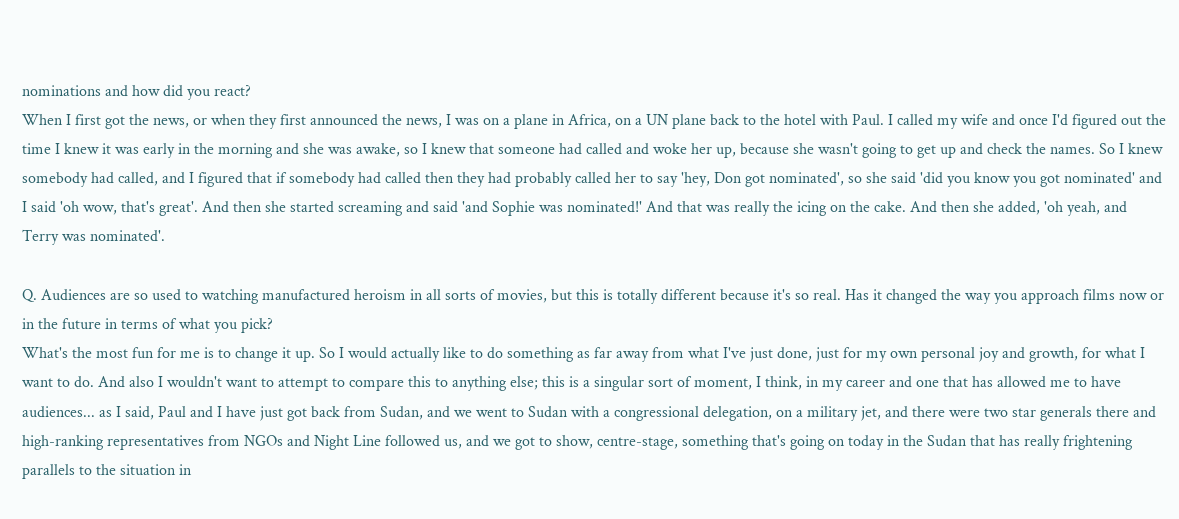nominations and how did you react?
When I first got the news, or when they first announced the news, I was on a plane in Africa, on a UN plane back to the hotel with Paul. I called my wife and once I'd figured out the time I knew it was early in the morning and she was awake, so I knew that someone had called and woke her up, because she wasn't going to get up and check the names. So I knew somebody had called, and I figured that if somebody had called then they had probably called her to say 'hey, Don got nominated', so she said 'did you know you got nominated' and I said 'oh wow, that's great'. And then she started screaming and said 'and Sophie was nominated!' And that was really the icing on the cake. And then she added, 'oh yeah, and Terry was nominated'.

Q. Audiences are so used to watching manufactured heroism in all sorts of movies, but this is totally different because it's so real. Has it changed the way you approach films now or in the future in terms of what you pick?
What's the most fun for me is to change it up. So I would actually like to do something as far away from what I've just done, just for my own personal joy and growth, for what I want to do. And also I wouldn't want to attempt to compare this to anything else; this is a singular sort of moment, I think, in my career and one that has allowed me to have audiences... as I said, Paul and I have just got back from Sudan, and we went to Sudan with a congressional delegation, on a military jet, and there were two star generals there and high-ranking representatives from NGOs and Night Line followed us, and we got to show, centre-stage, something that's going on today in the Sudan that has really frightening parallels to the situation in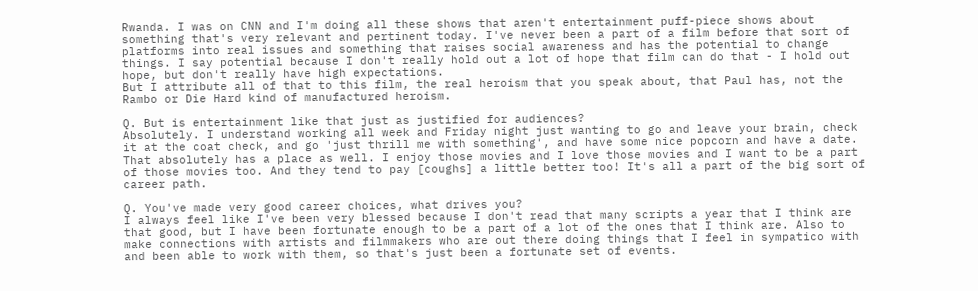Rwanda. I was on CNN and I'm doing all these shows that aren't entertainment puff-piece shows about something that's very relevant and pertinent today. I've never been a part of a film before that sort of platforms into real issues and something that raises social awareness and has the potential to change things. I say potential because I don't really hold out a lot of hope that film can do that - I hold out hope, but don't really have high expectations.
But I attribute all of that to this film, the real heroism that you speak about, that Paul has, not the Rambo or Die Hard kind of manufactured heroism.

Q. But is entertainment like that just as justified for audiences?
Absolutely. I understand working all week and Friday night just wanting to go and leave your brain, check it at the coat check, and go 'just thrill me with something', and have some nice popcorn and have a date. That absolutely has a place as well. I enjoy those movies and I love those movies and I want to be a part of those movies too. And they tend to pay [coughs] a little better too! It's all a part of the big sort of career path.

Q. You've made very good career choices, what drives you?
I always feel like I've been very blessed because I don't read that many scripts a year that I think are that good, but I have been fortunate enough to be a part of a lot of the ones that I think are. Also to make connections with artists and filmmakers who are out there doing things that I feel in sympatico with and been able to work with them, so that's just been a fortunate set of events.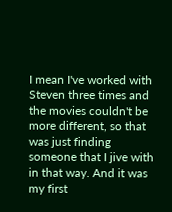I mean I've worked with Steven three times and the movies couldn't be more different, so that was just finding someone that I jive with in that way. And it was my first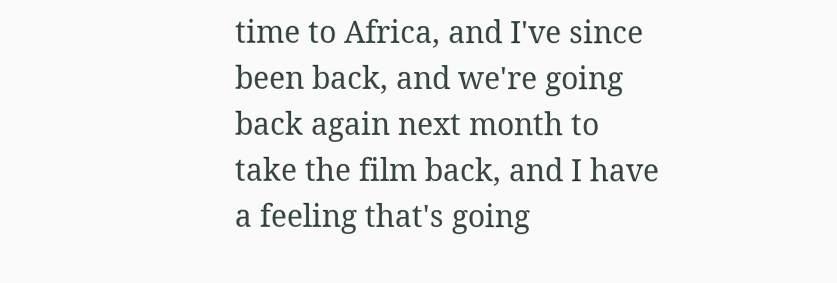time to Africa, and I've since been back, and we're going back again next month to take the film back, and I have a feeling that's going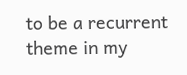to be a recurrent theme in my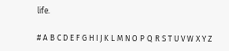life.

# A B C D E F G H I J K L M N O P Q R S T U V W X Y Z